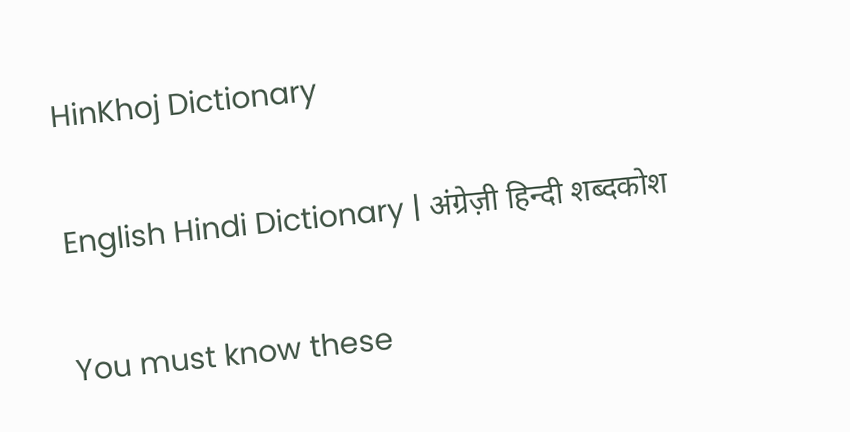HinKhoj Dictionary

English Hindi Dictionary | अंग्रेज़ी हिन्दी शब्दकोश

You must know these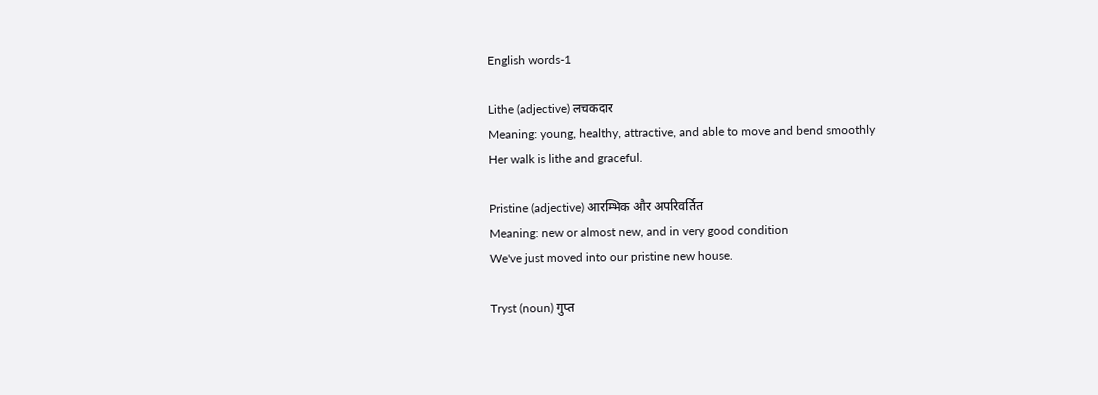English words-1

Lithe (adjective) लचकदार
Meaning: young, healthy, attractive, and able to move and bend smoothly
Her walk is lithe and graceful.

Pristine (adjective) आरम्भिक और अपरिवर्तित
Meaning: new or almost new, and in very good condition
We've just moved into our pristine new house.

Tryst (noun) गुप्त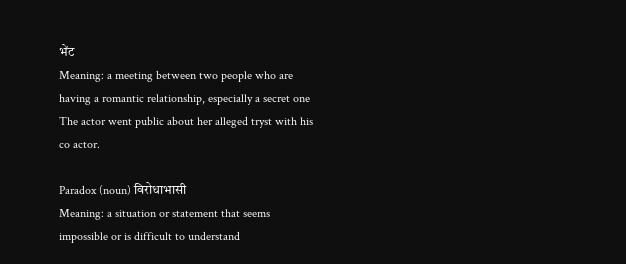भेंट
Meaning: a meeting between two people who are having a romantic relationship, especially a secret one
The actor went public about her alleged tryst with his co actor.

Paradox (noun) विरोधाभासी
Meaning: a situation or statement that seems impossible or is difficult to understand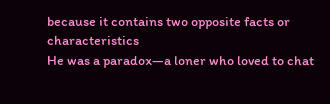because it contains two opposite facts or characteristics
He was a paradox—a loner who loved to chat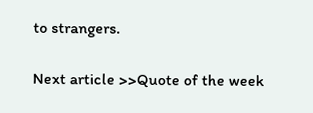to strangers.

Next article >>Quote of the week